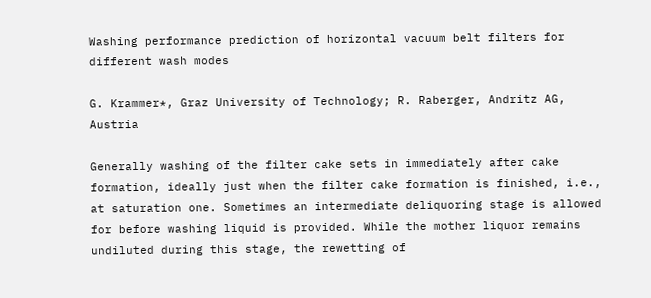Washing performance prediction of horizontal vacuum belt filters for different wash modes

G. Krammer*, Graz University of Technology; R. Raberger, Andritz AG, Austria

Generally washing of the filter cake sets in immediately after cake formation, ideally just when the filter cake formation is finished, i.e., at saturation one. Sometimes an intermediate deliquoring stage is allowed for before washing liquid is provided. While the mother liquor remains undiluted during this stage, the rewetting of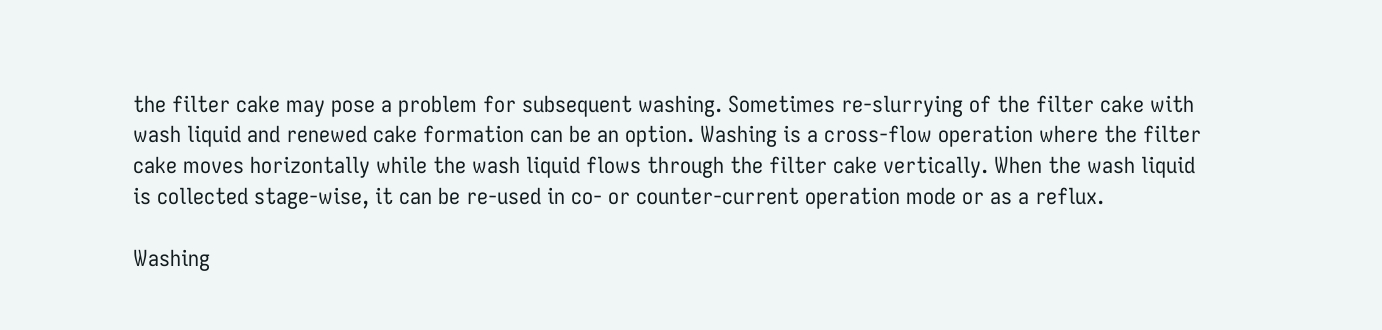the filter cake may pose a problem for subsequent washing. Sometimes re-slurrying of the filter cake with wash liquid and renewed cake formation can be an option. Washing is a cross-flow operation where the filter cake moves horizontally while the wash liquid flows through the filter cake vertically. When the wash liquid is collected stage-wise, it can be re-used in co- or counter-current operation mode or as a reflux.

Washing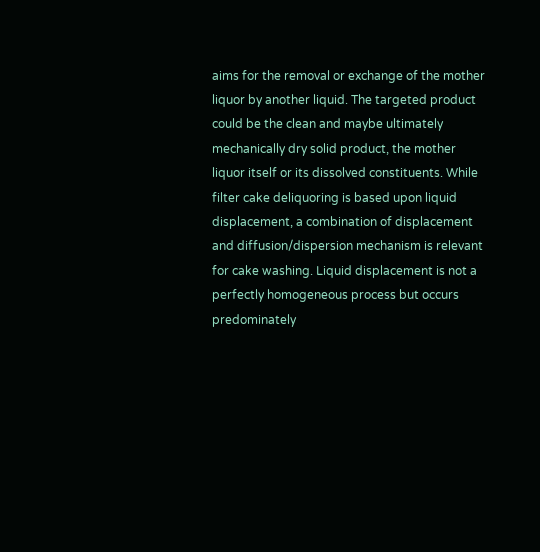aims for the removal or exchange of the mother liquor by another liquid. The targeted product could be the clean and maybe ultimately mechanically dry solid product, the mother liquor itself or its dissolved constituents. While filter cake deliquoring is based upon liquid displacement, a combination of displacement and diffusion/dispersion mechanism is relevant for cake washing. Liquid displacement is not a perfectly homogeneous process but occurs predominately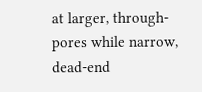at larger, through-pores while narrow, dead-end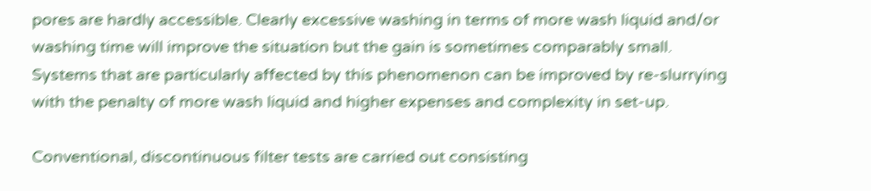pores are hardly accessible. Clearly excessive washing in terms of more wash liquid and/or washing time will improve the situation but the gain is sometimes comparably small. Systems that are particularly affected by this phenomenon can be improved by re-slurrying with the penalty of more wash liquid and higher expenses and complexity in set-up.

Conventional, discontinuous filter tests are carried out consisting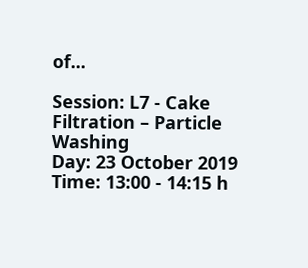of...

Session: L7 - Cake Filtration – Particle Washing
Day: 23 October 2019
Time: 13:00 - 14:15 h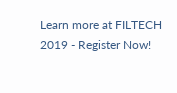Learn more at FILTECH 2019 - Register Now!